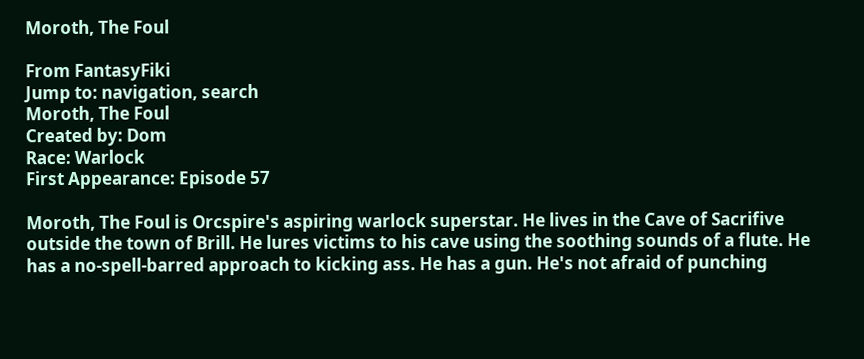Moroth, The Foul

From FantasyFiki
Jump to: navigation, search
Moroth, The Foul
Created by: Dom
Race: Warlock
First Appearance: Episode 57

Moroth, The Foul is Orcspire's aspiring warlock superstar. He lives in the Cave of Sacrifive outside the town of Brill. He lures victims to his cave using the soothing sounds of a flute. He has a no-spell-barred approach to kicking ass. He has a gun. He's not afraid of punching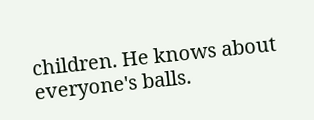children. He knows about everyone's balls.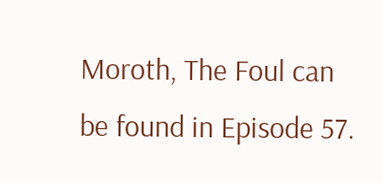Moroth, The Foul can be found in Episode 57.